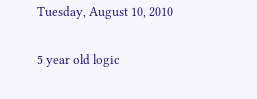Tuesday, August 10, 2010

5 year old logic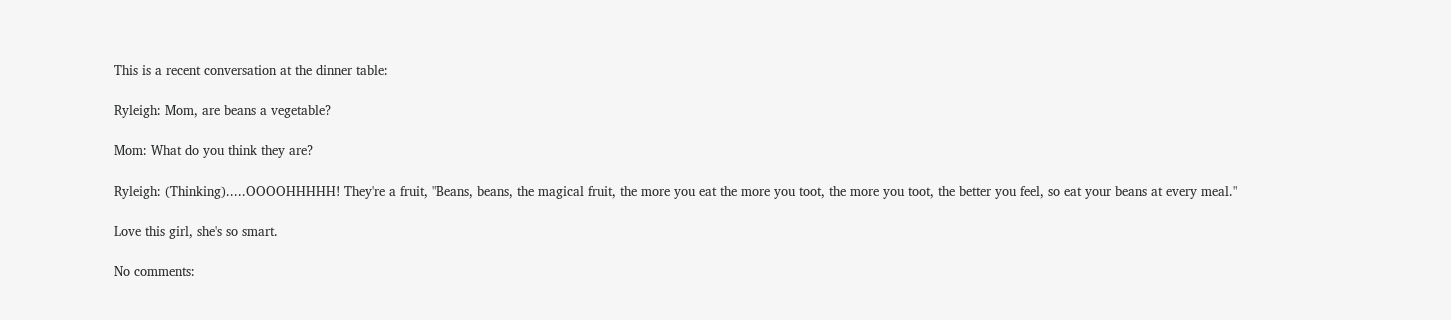This is a recent conversation at the dinner table:

Ryleigh: Mom, are beans a vegetable?

Mom: What do you think they are?

Ryleigh: (Thinking).....OOOOHHHHH! They're a fruit, "Beans, beans, the magical fruit, the more you eat the more you toot, the more you toot, the better you feel, so eat your beans at every meal."

Love this girl, she's so smart.

No comments: